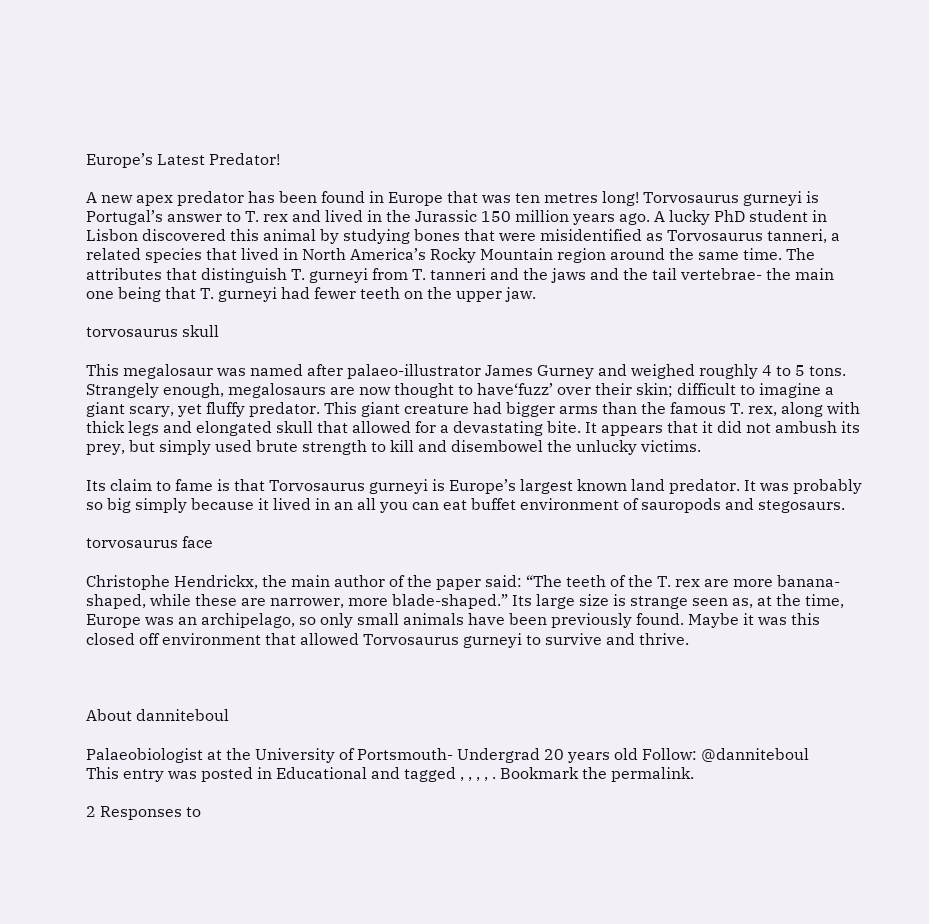Europe’s Latest Predator!

A new apex predator has been found in Europe that was ten metres long! Torvosaurus gurneyi is Portugal’s answer to T. rex and lived in the Jurassic 150 million years ago. A lucky PhD student in Lisbon discovered this animal by studying bones that were misidentified as Torvosaurus tanneri, a related species that lived in North America’s Rocky Mountain region around the same time. The attributes that distinguish T. gurneyi from T. tanneri and the jaws and the tail vertebrae- the main one being that T. gurneyi had fewer teeth on the upper jaw.

torvosaurus skull

This megalosaur was named after palaeo-illustrator James Gurney and weighed roughly 4 to 5 tons. Strangely enough, megalosaurs are now thought to have‘fuzz’ over their skin; difficult to imagine a giant scary, yet fluffy predator. This giant creature had bigger arms than the famous T. rex, along with thick legs and elongated skull that allowed for a devastating bite. It appears that it did not ambush its prey, but simply used brute strength to kill and disembowel the unlucky victims.

Its claim to fame is that Torvosaurus gurneyi is Europe’s largest known land predator. It was probably so big simply because it lived in an all you can eat buffet environment of sauropods and stegosaurs.

torvosaurus face

Christophe Hendrickx, the main author of the paper said: “The teeth of the T. rex are more banana-shaped, while these are narrower, more blade-shaped.” Its large size is strange seen as, at the time, Europe was an archipelago, so only small animals have been previously found. Maybe it was this closed off environment that allowed Torvosaurus gurneyi to survive and thrive.



About danniteboul

Palaeobiologist at the University of Portsmouth- Undergrad 20 years old Follow: @danniteboul
This entry was posted in Educational and tagged , , , , . Bookmark the permalink.

2 Responses to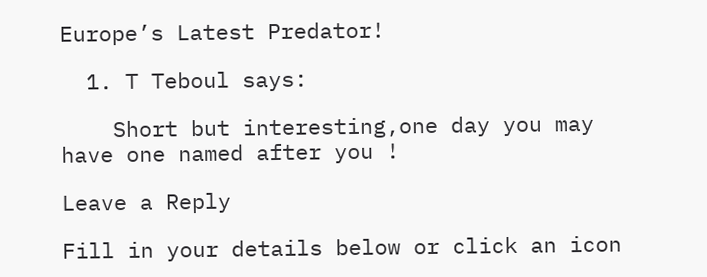Europe’s Latest Predator!

  1. T Teboul says:

    Short but interesting,one day you may have one named after you !

Leave a Reply

Fill in your details below or click an icon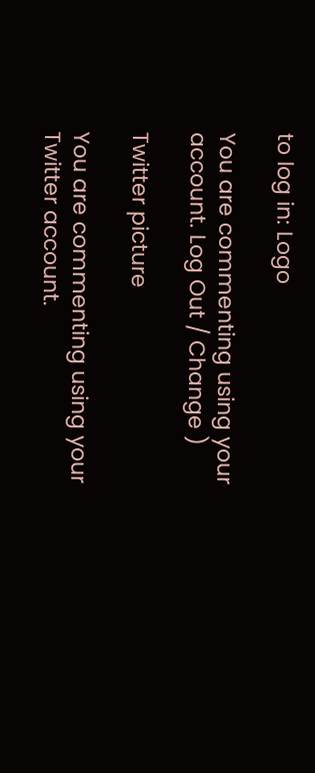to log in: Logo

You are commenting using your account. Log Out / Change )

Twitter picture

You are commenting using your Twitter account.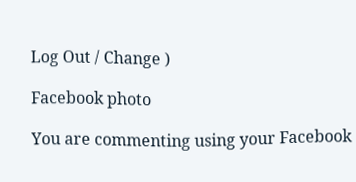Log Out / Change )

Facebook photo

You are commenting using your Facebook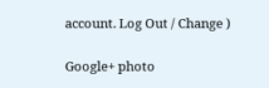account. Log Out / Change )

Google+ photo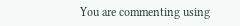You are commenting using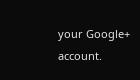your Google+ account.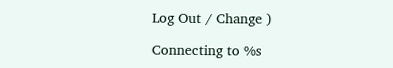Log Out / Change )

Connecting to %s